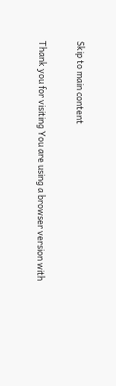Skip to main content

Thank you for visiting You are using a browser version with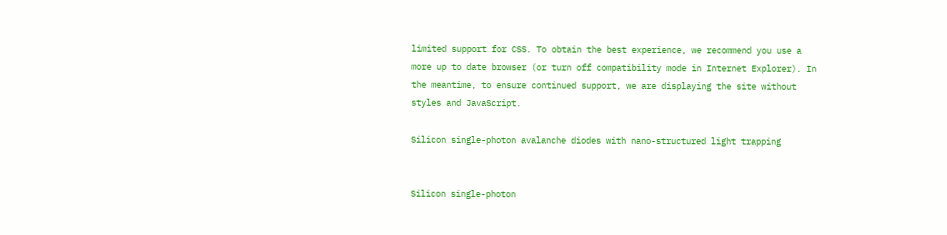limited support for CSS. To obtain the best experience, we recommend you use a more up to date browser (or turn off compatibility mode in Internet Explorer). In the meantime, to ensure continued support, we are displaying the site without styles and JavaScript.

Silicon single-photon avalanche diodes with nano-structured light trapping


Silicon single-photon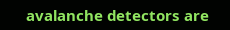avalanche detectors are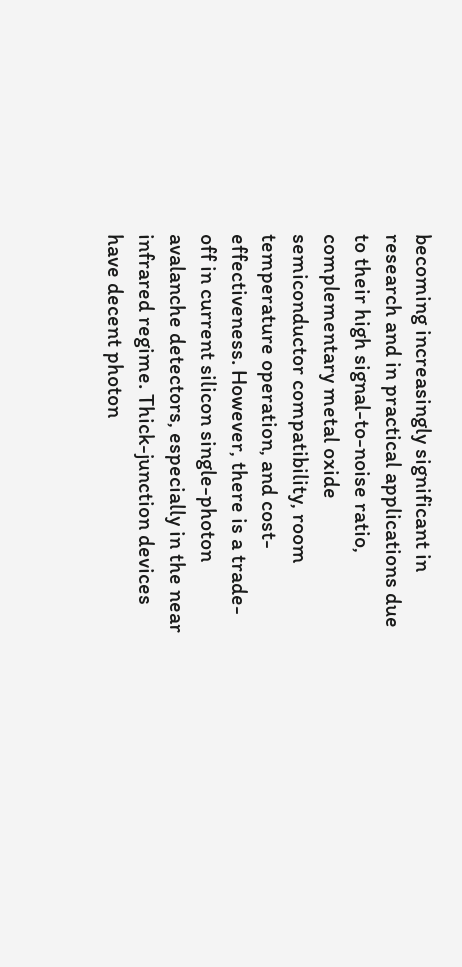becoming increasingly significant in research and in practical applications due to their high signal-to-noise ratio, complementary metal oxide semiconductor compatibility, room temperature operation, and cost-effectiveness. However, there is a trade-off in current silicon single-photon avalanche detectors, especially in the near infrared regime. Thick-junction devices have decent photon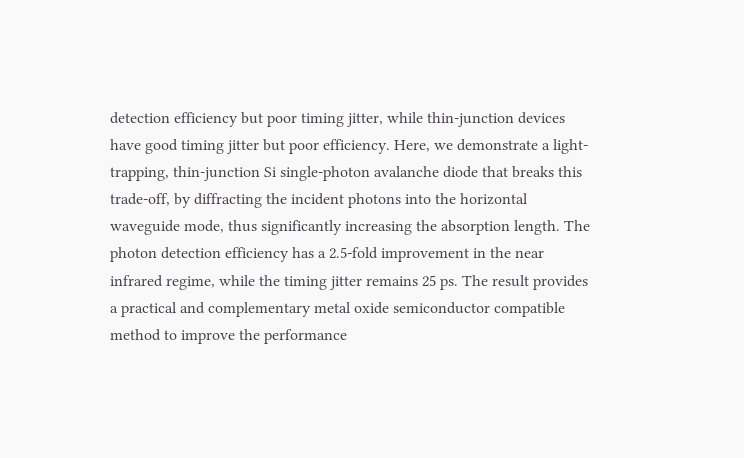detection efficiency but poor timing jitter, while thin-junction devices have good timing jitter but poor efficiency. Here, we demonstrate a light-trapping, thin-junction Si single-photon avalanche diode that breaks this trade-off, by diffracting the incident photons into the horizontal waveguide mode, thus significantly increasing the absorption length. The photon detection efficiency has a 2.5-fold improvement in the near infrared regime, while the timing jitter remains 25 ps. The result provides a practical and complementary metal oxide semiconductor compatible method to improve the performance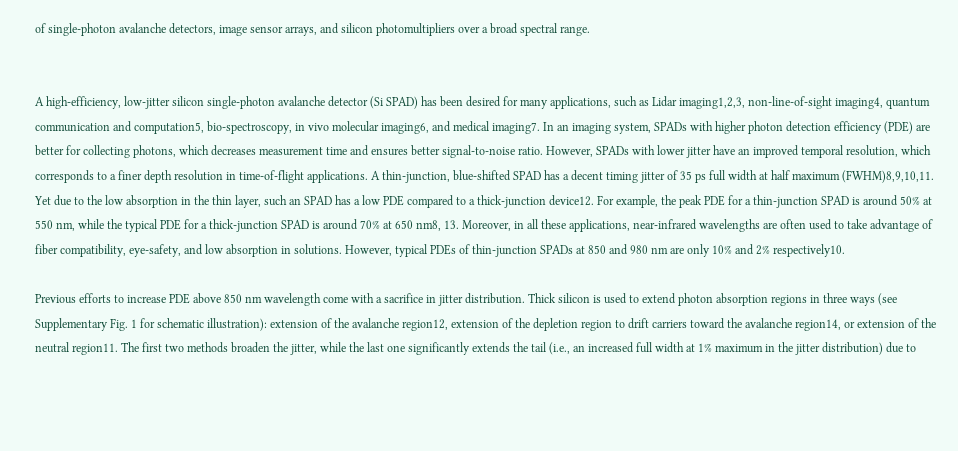of single-photon avalanche detectors, image sensor arrays, and silicon photomultipliers over a broad spectral range.


A high-efficiency, low-jitter silicon single-photon avalanche detector (Si SPAD) has been desired for many applications, such as Lidar imaging1,2,3, non-line-of-sight imaging4, quantum communication and computation5, bio-spectroscopy, in vivo molecular imaging6, and medical imaging7. In an imaging system, SPADs with higher photon detection efficiency (PDE) are better for collecting photons, which decreases measurement time and ensures better signal-to-noise ratio. However, SPADs with lower jitter have an improved temporal resolution, which corresponds to a finer depth resolution in time-of-flight applications. A thin-junction, blue-shifted SPAD has a decent timing jitter of 35 ps full width at half maximum (FWHM)8,9,10,11. Yet due to the low absorption in the thin layer, such an SPAD has a low PDE compared to a thick-junction device12. For example, the peak PDE for a thin-junction SPAD is around 50% at 550 nm, while the typical PDE for a thick-junction SPAD is around 70% at 650 nm8, 13. Moreover, in all these applications, near-infrared wavelengths are often used to take advantage of fiber compatibility, eye-safety, and low absorption in solutions. However, typical PDEs of thin-junction SPADs at 850 and 980 nm are only 10% and 2% respectively10.

Previous efforts to increase PDE above 850 nm wavelength come with a sacrifice in jitter distribution. Thick silicon is used to extend photon absorption regions in three ways (see Supplementary Fig. 1 for schematic illustration): extension of the avalanche region12, extension of the depletion region to drift carriers toward the avalanche region14, or extension of the neutral region11. The first two methods broaden the jitter, while the last one significantly extends the tail (i.e., an increased full width at 1% maximum in the jitter distribution) due to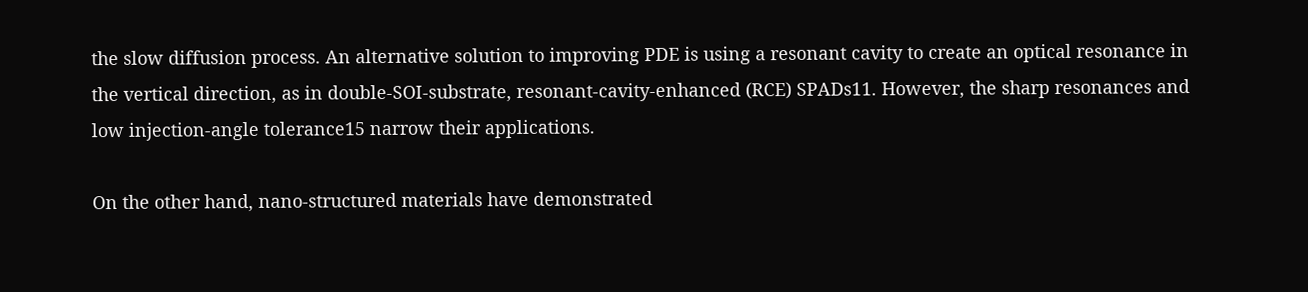the slow diffusion process. An alternative solution to improving PDE is using a resonant cavity to create an optical resonance in the vertical direction, as in double-SOI-substrate, resonant-cavity-enhanced (RCE) SPADs11. However, the sharp resonances and low injection-angle tolerance15 narrow their applications.

On the other hand, nano-structured materials have demonstrated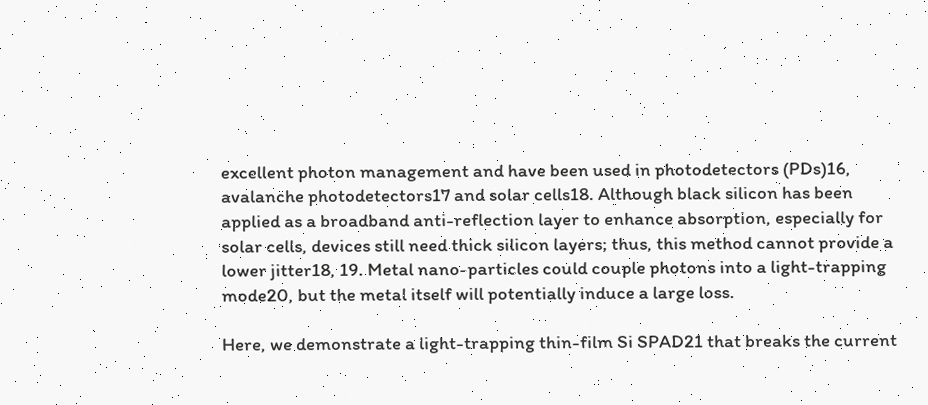excellent photon management and have been used in photodetectors (PDs)16, avalanche photodetectors17 and solar cells18. Although black silicon has been applied as a broadband anti-reflection layer to enhance absorption, especially for solar cells, devices still need thick silicon layers; thus, this method cannot provide a lower jitter18, 19. Metal nano-particles could couple photons into a light-trapping mode20, but the metal itself will potentially induce a large loss.

Here, we demonstrate a light-trapping thin-film Si SPAD21 that breaks the current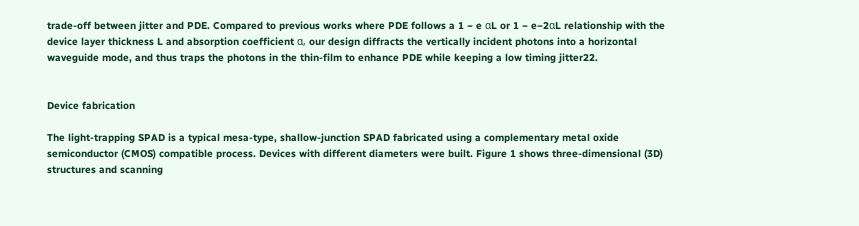trade-off between jitter and PDE. Compared to previous works where PDE follows a 1 − e αL or 1 − e−2αL relationship with the device layer thickness L and absorption coefficient α, our design diffracts the vertically incident photons into a horizontal waveguide mode, and thus traps the photons in the thin-film to enhance PDE while keeping a low timing jitter22.


Device fabrication

The light-trapping SPAD is a typical mesa-type, shallow-junction SPAD fabricated using a complementary metal oxide semiconductor (CMOS) compatible process. Devices with different diameters were built. Figure 1 shows three-dimensional (3D) structures and scanning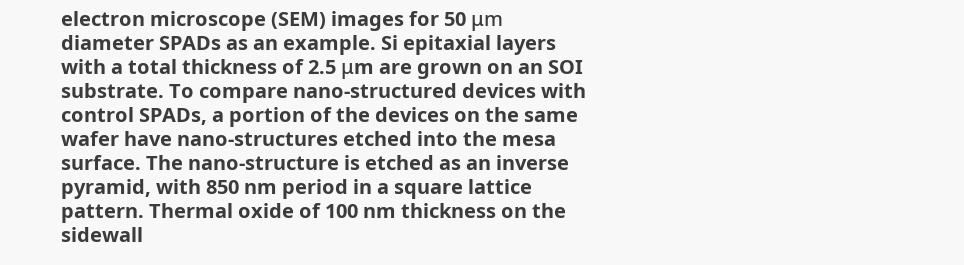electron microscope (SEM) images for 50 μm diameter SPADs as an example. Si epitaxial layers with a total thickness of 2.5 μm are grown on an SOI substrate. To compare nano-structured devices with control SPADs, a portion of the devices on the same wafer have nano-structures etched into the mesa surface. The nano-structure is etched as an inverse pyramid, with 850 nm period in a square lattice pattern. Thermal oxide of 100 nm thickness on the sidewall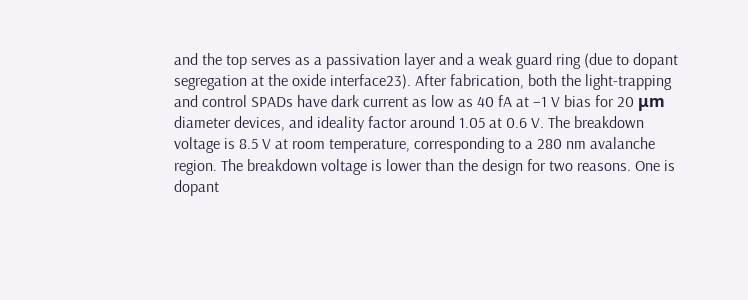and the top serves as a passivation layer and a weak guard ring (due to dopant segregation at the oxide interface23). After fabrication, both the light-trapping and control SPADs have dark current as low as 40 fA at −1 V bias for 20 μm diameter devices, and ideality factor around 1.05 at 0.6 V. The breakdown voltage is 8.5 V at room temperature, corresponding to a 280 nm avalanche region. The breakdown voltage is lower than the design for two reasons. One is dopant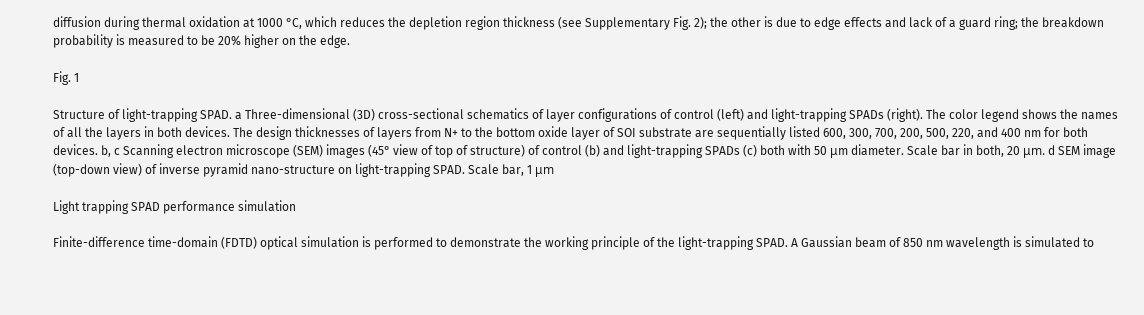diffusion during thermal oxidation at 1000 °C, which reduces the depletion region thickness (see Supplementary Fig. 2); the other is due to edge effects and lack of a guard ring; the breakdown probability is measured to be 20% higher on the edge.

Fig. 1

Structure of light-trapping SPAD. a Three-dimensional (3D) cross-sectional schematics of layer configurations of control (left) and light-trapping SPADs (right). The color legend shows the names of all the layers in both devices. The design thicknesses of layers from N+ to the bottom oxide layer of SOI substrate are sequentially listed 600, 300, 700, 200, 500, 220, and 400 nm for both devices. b, c Scanning electron microscope (SEM) images (45° view of top of structure) of control (b) and light-trapping SPADs (c) both with 50 μm diameter. Scale bar in both, 20 μm. d SEM image (top-down view) of inverse pyramid nano-structure on light-trapping SPAD. Scale bar, 1 μm

Light trapping SPAD performance simulation

Finite-difference time-domain (FDTD) optical simulation is performed to demonstrate the working principle of the light-trapping SPAD. A Gaussian beam of 850 nm wavelength is simulated to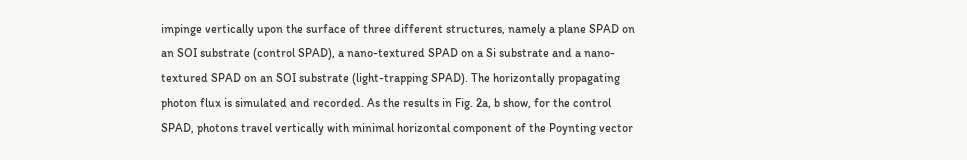impinge vertically upon the surface of three different structures, namely a plane SPAD on an SOI substrate (control SPAD), a nano-textured SPAD on a Si substrate and a nano-textured SPAD on an SOI substrate (light-trapping SPAD). The horizontally propagating photon flux is simulated and recorded. As the results in Fig. 2a, b show, for the control SPAD, photons travel vertically with minimal horizontal component of the Poynting vector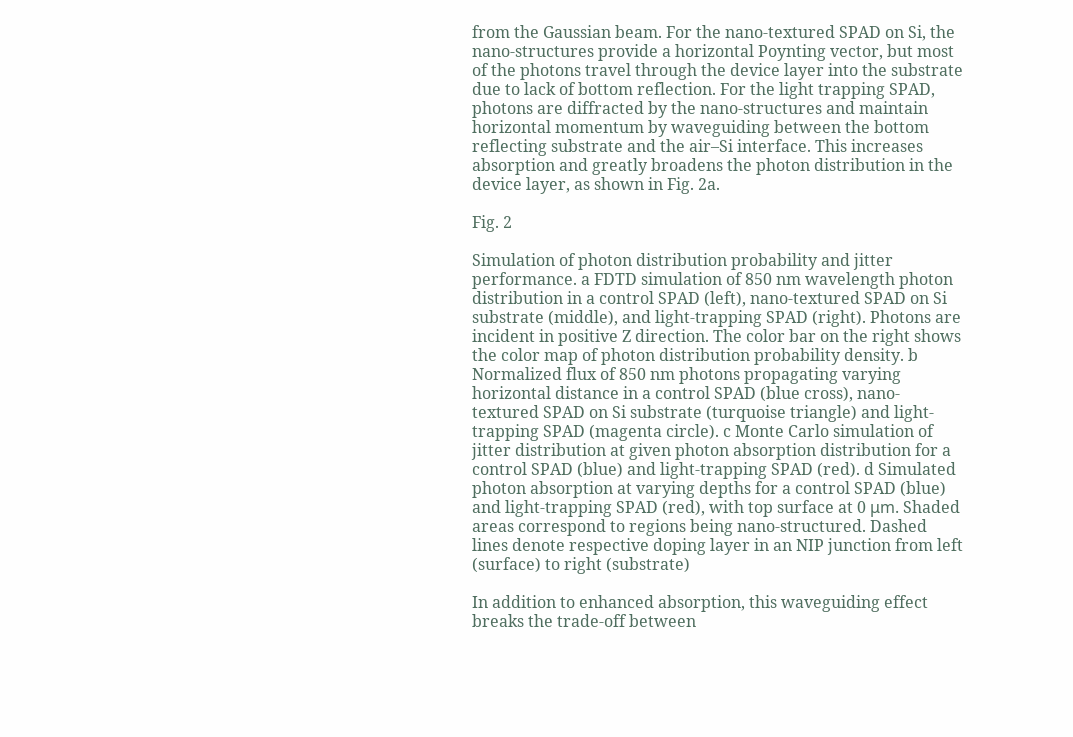from the Gaussian beam. For the nano-textured SPAD on Si, the nano-structures provide a horizontal Poynting vector, but most of the photons travel through the device layer into the substrate due to lack of bottom reflection. For the light trapping SPAD, photons are diffracted by the nano-structures and maintain horizontal momentum by waveguiding between the bottom reflecting substrate and the air–Si interface. This increases absorption and greatly broadens the photon distribution in the device layer, as shown in Fig. 2a.

Fig. 2

Simulation of photon distribution probability and jitter performance. a FDTD simulation of 850 nm wavelength photon distribution in a control SPAD (left), nano-textured SPAD on Si substrate (middle), and light-trapping SPAD (right). Photons are incident in positive Z direction. The color bar on the right shows the color map of photon distribution probability density. b Normalized flux of 850 nm photons propagating varying horizontal distance in a control SPAD (blue cross), nano-textured SPAD on Si substrate (turquoise triangle) and light-trapping SPAD (magenta circle). c Monte Carlo simulation of jitter distribution at given photon absorption distribution for a control SPAD (blue) and light-trapping SPAD (red). d Simulated photon absorption at varying depths for a control SPAD (blue) and light-trapping SPAD (red), with top surface at 0 μm. Shaded areas correspond to regions being nano-structured. Dashed lines denote respective doping layer in an NIP junction from left (surface) to right (substrate)

In addition to enhanced absorption, this waveguiding effect breaks the trade-off between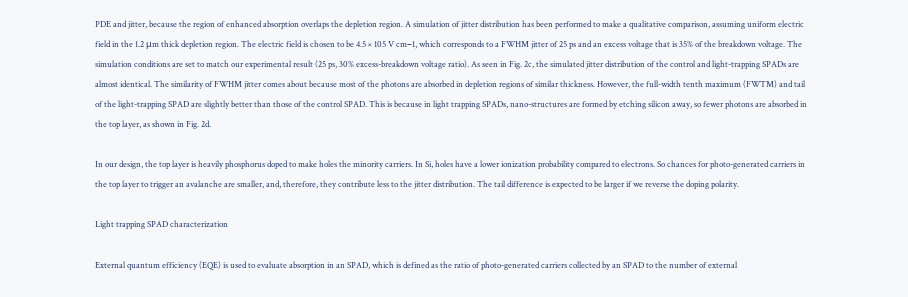PDE and jitter, because the region of enhanced absorption overlaps the depletion region. A simulation of jitter distribution has been performed to make a qualitative comparison, assuming uniform electric field in the 1.2 μm thick depletion region. The electric field is chosen to be 4.5 × 105 V cm−1, which corresponds to a FWHM jitter of 25 ps and an excess voltage that is 35% of the breakdown voltage. The simulation conditions are set to match our experimental result (25 ps, 30% excess-breakdown voltage ratio). As seen in Fig. 2c, the simulated jitter distribution of the control and light-trapping SPADs are almost identical. The similarity of FWHM jitter comes about because most of the photons are absorbed in depletion regions of similar thickness. However, the full-width tenth maximum (FWTM) and tail of the light-trapping SPAD are slightly better than those of the control SPAD. This is because in light trapping SPADs, nano-structures are formed by etching silicon away, so fewer photons are absorbed in the top layer, as shown in Fig. 2d.

In our design, the top layer is heavily phosphorus doped to make holes the minority carriers. In Si, holes have a lower ionization probability compared to electrons. So chances for photo-generated carriers in the top layer to trigger an avalanche are smaller, and, therefore, they contribute less to the jitter distribution. The tail difference is expected to be larger if we reverse the doping polarity.

Light trapping SPAD characterization

External quantum efficiency (EQE) is used to evaluate absorption in an SPAD, which is defined as the ratio of photo-generated carriers collected by an SPAD to the number of external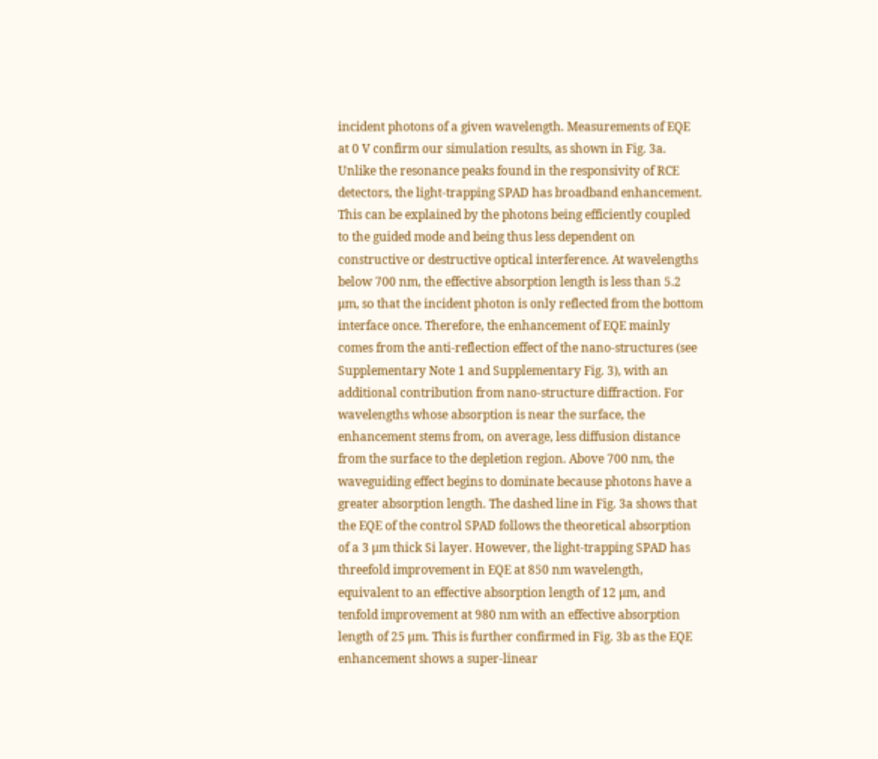incident photons of a given wavelength. Measurements of EQE at 0 V confirm our simulation results, as shown in Fig. 3a. Unlike the resonance peaks found in the responsivity of RCE detectors, the light-trapping SPAD has broadband enhancement. This can be explained by the photons being efficiently coupled to the guided mode and being thus less dependent on constructive or destructive optical interference. At wavelengths below 700 nm, the effective absorption length is less than 5.2 μm, so that the incident photon is only reflected from the bottom interface once. Therefore, the enhancement of EQE mainly comes from the anti-reflection effect of the nano-structures (see Supplementary Note 1 and Supplementary Fig. 3), with an additional contribution from nano-structure diffraction. For wavelengths whose absorption is near the surface, the enhancement stems from, on average, less diffusion distance from the surface to the depletion region. Above 700 nm, the waveguiding effect begins to dominate because photons have a greater absorption length. The dashed line in Fig. 3a shows that the EQE of the control SPAD follows the theoretical absorption of a 3 μm thick Si layer. However, the light-trapping SPAD has threefold improvement in EQE at 850 nm wavelength, equivalent to an effective absorption length of 12 μm, and tenfold improvement at 980 nm with an effective absorption length of 25 μm. This is further confirmed in Fig. 3b as the EQE enhancement shows a super-linear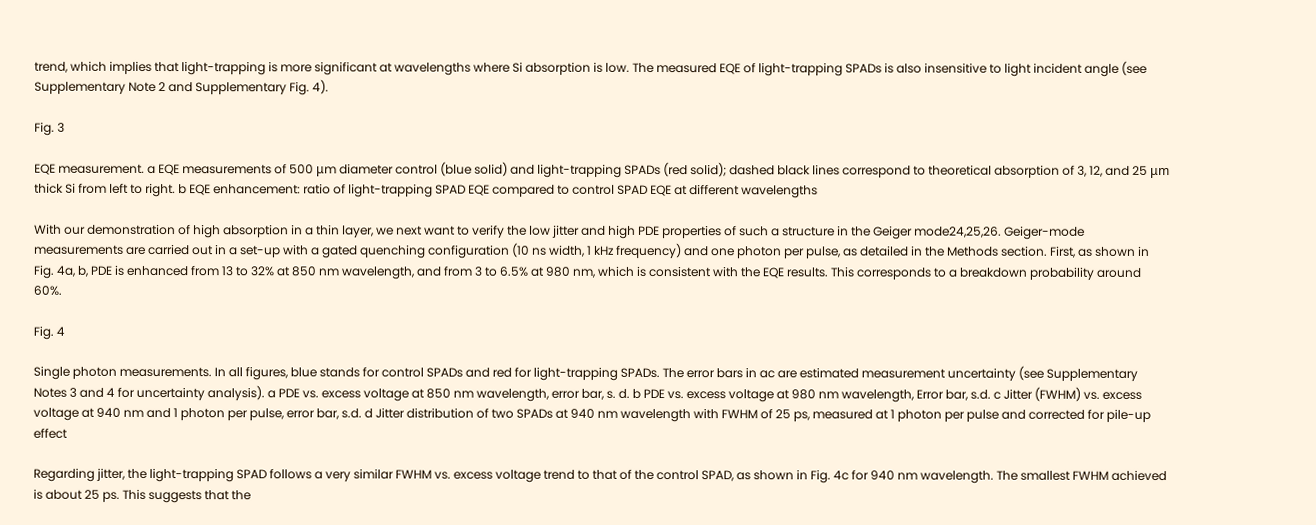trend, which implies that light-trapping is more significant at wavelengths where Si absorption is low. The measured EQE of light-trapping SPADs is also insensitive to light incident angle (see Supplementary Note 2 and Supplementary Fig. 4).

Fig. 3

EQE measurement. a EQE measurements of 500 μm diameter control (blue solid) and light-trapping SPADs (red solid); dashed black lines correspond to theoretical absorption of 3, 12, and 25 μm thick Si from left to right. b EQE enhancement: ratio of light-trapping SPAD EQE compared to control SPAD EQE at different wavelengths

With our demonstration of high absorption in a thin layer, we next want to verify the low jitter and high PDE properties of such a structure in the Geiger mode24,25,26. Geiger-mode measurements are carried out in a set-up with a gated quenching configuration (10 ns width, 1 kHz frequency) and one photon per pulse, as detailed in the Methods section. First, as shown in Fig. 4a, b, PDE is enhanced from 13 to 32% at 850 nm wavelength, and from 3 to 6.5% at 980 nm, which is consistent with the EQE results. This corresponds to a breakdown probability around 60%.

Fig. 4

Single photon measurements. In all figures, blue stands for control SPADs and red for light-trapping SPADs. The error bars in ac are estimated measurement uncertainty (see Supplementary Notes 3 and 4 for uncertainty analysis). a PDE vs. excess voltage at 850 nm wavelength, error bar, s. d. b PDE vs. excess voltage at 980 nm wavelength, Error bar, s.d. c Jitter (FWHM) vs. excess voltage at 940 nm and 1 photon per pulse, error bar, s.d. d Jitter distribution of two SPADs at 940 nm wavelength with FWHM of 25 ps, measured at 1 photon per pulse and corrected for pile-up effect

Regarding jitter, the light-trapping SPAD follows a very similar FWHM vs. excess voltage trend to that of the control SPAD, as shown in Fig. 4c for 940 nm wavelength. The smallest FWHM achieved is about 25 ps. This suggests that the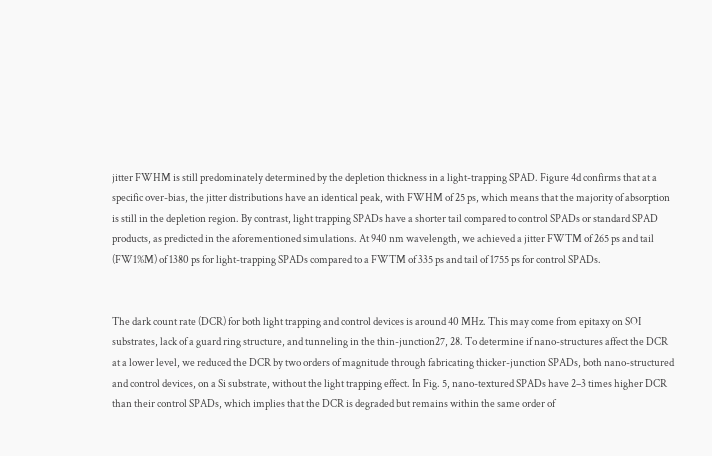jitter FWHM is still predominately determined by the depletion thickness in a light-trapping SPAD. Figure 4d confirms that at a specific over-bias, the jitter distributions have an identical peak, with FWHM of 25 ps, which means that the majority of absorption is still in the depletion region. By contrast, light trapping SPADs have a shorter tail compared to control SPADs or standard SPAD products, as predicted in the aforementioned simulations. At 940 nm wavelength, we achieved a jitter FWTM of 265 ps and tail (FW1%M) of 1380 ps for light-trapping SPADs compared to a FWTM of 335 ps and tail of 1755 ps for control SPADs.


The dark count rate (DCR) for both light trapping and control devices is around 40 MHz. This may come from epitaxy on SOI substrates, lack of a guard ring structure, and tunneling in the thin-junction27, 28. To determine if nano-structures affect the DCR at a lower level, we reduced the DCR by two orders of magnitude through fabricating thicker-junction SPADs, both nano-structured and control devices, on a Si substrate, without the light trapping effect. In Fig. 5, nano-textured SPADs have 2–3 times higher DCR than their control SPADs, which implies that the DCR is degraded but remains within the same order of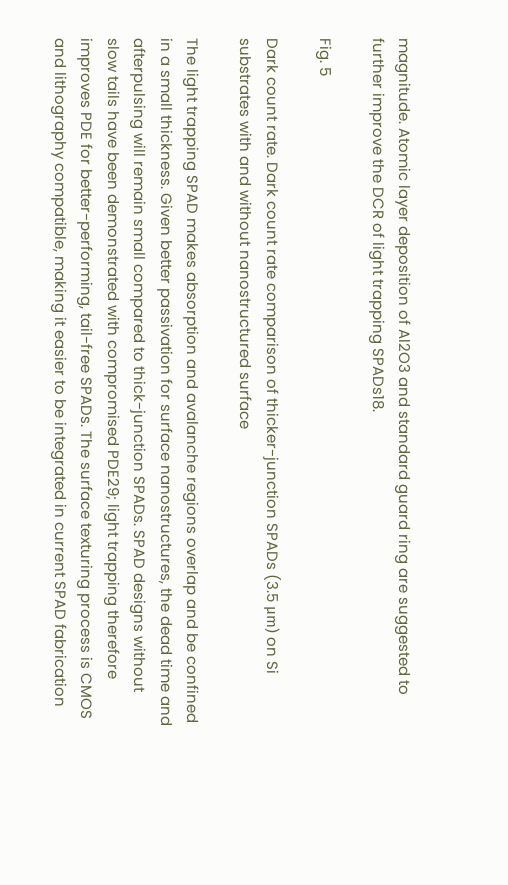magnitude. Atomic layer deposition of Al2O3 and standard guard ring are suggested to further improve the DCR of light trapping SPADs18.

Fig. 5

Dark count rate. Dark count rate comparison of thicker-junction SPADs (3.5 μm) on Si substrates with and without nanostructured surface

The light trapping SPAD makes absorption and avalanche regions overlap and be confined in a small thickness. Given better passivation for surface nanostructures, the dead time and afterpulsing will remain small compared to thick-junction SPADs. SPAD designs without slow tails have been demonstrated with compromised PDE29; light trapping therefore improves PDE for better-performing, tail-free SPADs. The surface texturing process is CMOS and lithography compatible, making it easier to be integrated in current SPAD fabrication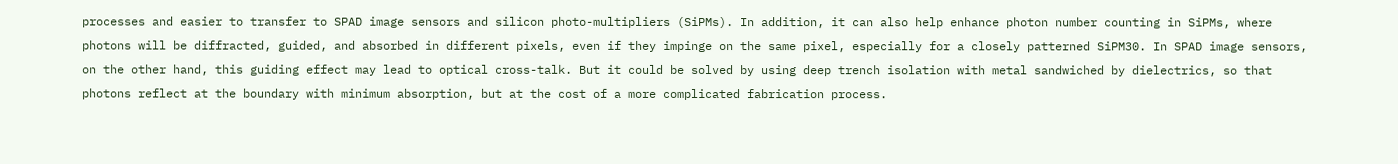processes and easier to transfer to SPAD image sensors and silicon photo-multipliers (SiPMs). In addition, it can also help enhance photon number counting in SiPMs, where photons will be diffracted, guided, and absorbed in different pixels, even if they impinge on the same pixel, especially for a closely patterned SiPM30. In SPAD image sensors, on the other hand, this guiding effect may lead to optical cross-talk. But it could be solved by using deep trench isolation with metal sandwiched by dielectrics, so that photons reflect at the boundary with minimum absorption, but at the cost of a more complicated fabrication process.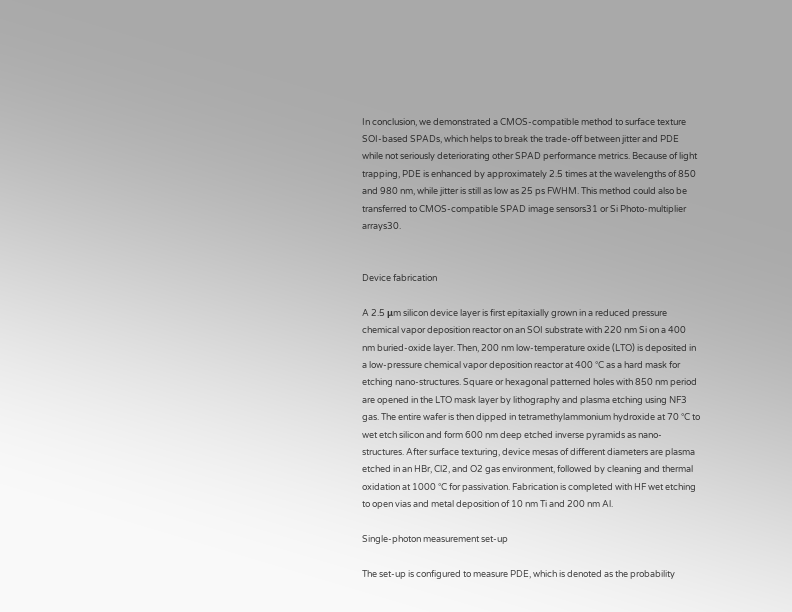In conclusion, we demonstrated a CMOS-compatible method to surface texture SOI-based SPADs, which helps to break the trade-off between jitter and PDE while not seriously deteriorating other SPAD performance metrics. Because of light trapping, PDE is enhanced by approximately 2.5 times at the wavelengths of 850 and 980 nm, while jitter is still as low as 25 ps FWHM. This method could also be transferred to CMOS-compatible SPAD image sensors31 or Si Photo-multiplier arrays30.


Device fabrication

A 2.5 μm silicon device layer is first epitaxially grown in a reduced pressure chemical vapor deposition reactor on an SOI substrate with 220 nm Si on a 400 nm buried-oxide layer. Then, 200 nm low-temperature oxide (LTO) is deposited in a low-pressure chemical vapor deposition reactor at 400 °C as a hard mask for etching nano-structures. Square or hexagonal patterned holes with 850 nm period are opened in the LTO mask layer by lithography and plasma etching using NF3 gas. The entire wafer is then dipped in tetramethylammonium hydroxide at 70 °C to wet etch silicon and form 600 nm deep etched inverse pyramids as nano-structures. After surface texturing, device mesas of different diameters are plasma etched in an HBr, Cl2, and O2 gas environment, followed by cleaning and thermal oxidation at 1000 °C for passivation. Fabrication is completed with HF wet etching to open vias and metal deposition of 10 nm Ti and 200 nm Al.

Single-photon measurement set-up

The set-up is configured to measure PDE, which is denoted as the probability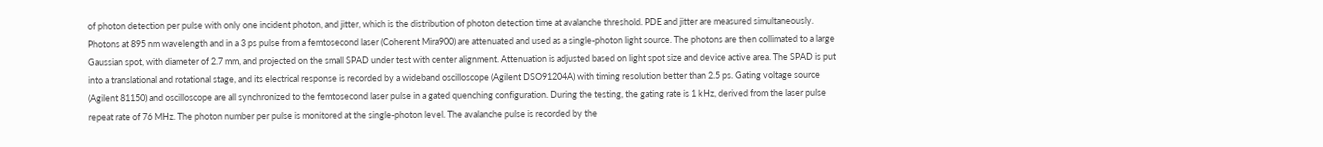of photon detection per pulse with only one incident photon, and jitter, which is the distribution of photon detection time at avalanche threshold. PDE and jitter are measured simultaneously. Photons at 895 nm wavelength and in a 3 ps pulse from a femtosecond laser (Coherent Mira900) are attenuated and used as a single-photon light source. The photons are then collimated to a large Gaussian spot, with diameter of 2.7 mm, and projected on the small SPAD under test with center alignment. Attenuation is adjusted based on light spot size and device active area. The SPAD is put into a translational and rotational stage, and its electrical response is recorded by a wideband oscilloscope (Agilent DSO91204A) with timing resolution better than 2.5 ps. Gating voltage source (Agilent 81150) and oscilloscope are all synchronized to the femtosecond laser pulse in a gated quenching configuration. During the testing, the gating rate is 1 kHz, derived from the laser pulse repeat rate of 76 MHz. The photon number per pulse is monitored at the single-photon level. The avalanche pulse is recorded by the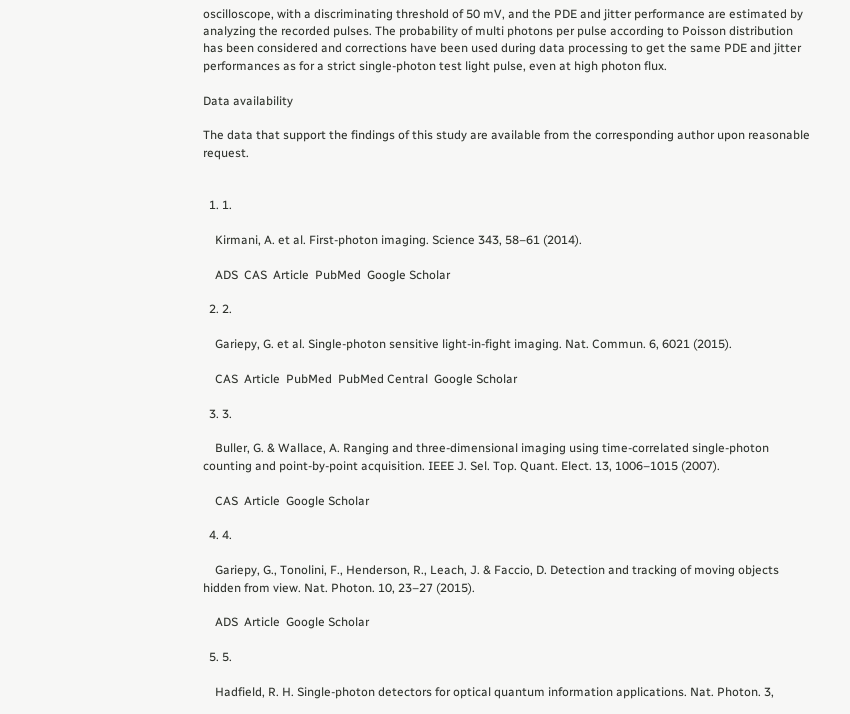oscilloscope, with a discriminating threshold of 50 mV, and the PDE and jitter performance are estimated by analyzing the recorded pulses. The probability of multi photons per pulse according to Poisson distribution has been considered and corrections have been used during data processing to get the same PDE and jitter performances as for a strict single-photon test light pulse, even at high photon flux.

Data availability

The data that support the findings of this study are available from the corresponding author upon reasonable request.


  1. 1.

    Kirmani, A. et al. First-photon imaging. Science 343, 58–61 (2014).

    ADS  CAS  Article  PubMed  Google Scholar

  2. 2.

    Gariepy, G. et al. Single-photon sensitive light-in-fight imaging. Nat. Commun. 6, 6021 (2015).

    CAS  Article  PubMed  PubMed Central  Google Scholar

  3. 3.

    Buller, G. & Wallace, A. Ranging and three-dimensional imaging using time-correlated single-photon counting and point-by-point acquisition. IEEE J. Sel. Top. Quant. Elect. 13, 1006–1015 (2007).

    CAS  Article  Google Scholar

  4. 4.

    Gariepy, G., Tonolini, F., Henderson, R., Leach, J. & Faccio, D. Detection and tracking of moving objects hidden from view. Nat. Photon. 10, 23–27 (2015).

    ADS  Article  Google Scholar

  5. 5.

    Hadfield, R. H. Single-photon detectors for optical quantum information applications. Nat. Photon. 3,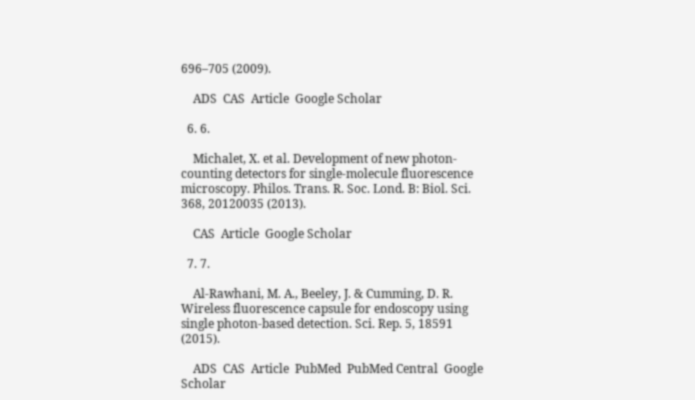696–705 (2009).

    ADS  CAS  Article  Google Scholar

  6. 6.

    Michalet, X. et al. Development of new photon-counting detectors for single-molecule fluorescence microscopy. Philos. Trans. R. Soc. Lond. B: Biol. Sci. 368, 20120035 (2013).

    CAS  Article  Google Scholar

  7. 7.

    Al-Rawhani, M. A., Beeley, J. & Cumming, D. R. Wireless fluorescence capsule for endoscopy using single photon-based detection. Sci. Rep. 5, 18591 (2015).

    ADS  CAS  Article  PubMed  PubMed Central  Google Scholar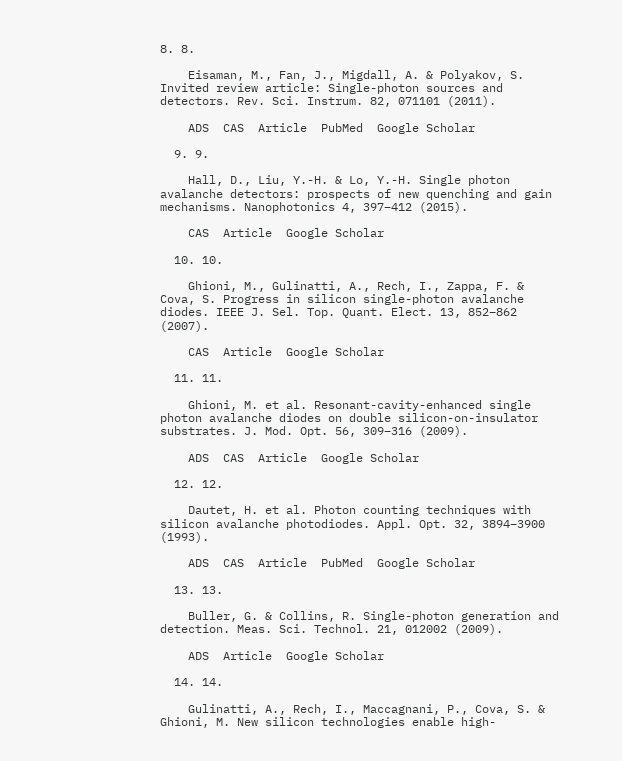8. 8.

    Eisaman, M., Fan, J., Migdall, A. & Polyakov, S. Invited review article: Single-photon sources and detectors. Rev. Sci. Instrum. 82, 071101 (2011).

    ADS  CAS  Article  PubMed  Google Scholar

  9. 9.

    Hall, D., Liu, Y.-H. & Lo, Y.-H. Single photon avalanche detectors: prospects of new quenching and gain mechanisms. Nanophotonics 4, 397–412 (2015).

    CAS  Article  Google Scholar

  10. 10.

    Ghioni, M., Gulinatti, A., Rech, I., Zappa, F. & Cova, S. Progress in silicon single-photon avalanche diodes. IEEE J. Sel. Top. Quant. Elect. 13, 852–862 (2007).

    CAS  Article  Google Scholar

  11. 11.

    Ghioni, M. et al. Resonant-cavity-enhanced single photon avalanche diodes on double silicon-on-insulator substrates. J. Mod. Opt. 56, 309–316 (2009).

    ADS  CAS  Article  Google Scholar

  12. 12.

    Dautet, H. et al. Photon counting techniques with silicon avalanche photodiodes. Appl. Opt. 32, 3894–3900 (1993).

    ADS  CAS  Article  PubMed  Google Scholar

  13. 13.

    Buller, G. & Collins, R. Single-photon generation and detection. Meas. Sci. Technol. 21, 012002 (2009).

    ADS  Article  Google Scholar

  14. 14.

    Gulinatti, A., Rech, I., Maccagnani, P., Cova, S. & Ghioni, M. New silicon technologies enable high-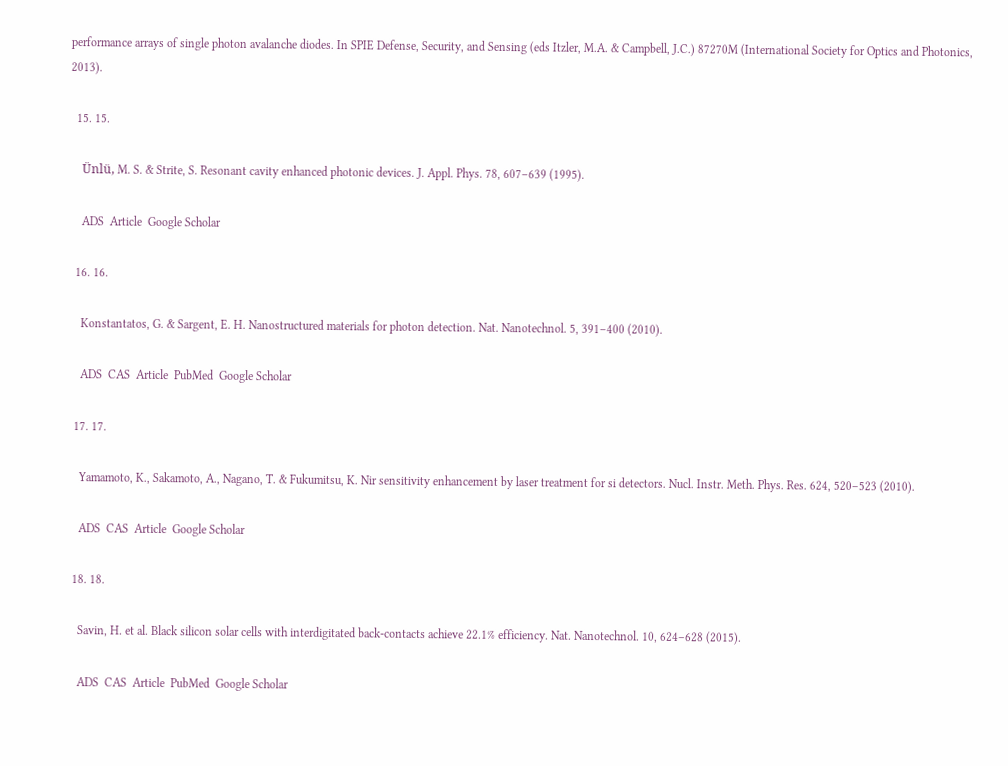performance arrays of single photon avalanche diodes. In SPIE Defense, Security, and Sensing (eds Itzler, M.A. & Campbell, J.C.) 87270M (International Society for Optics and Photonics, 2013).

  15. 15.

    Ünlü, M. S. & Strite, S. Resonant cavity enhanced photonic devices. J. Appl. Phys. 78, 607–639 (1995).

    ADS  Article  Google Scholar

  16. 16.

    Konstantatos, G. & Sargent, E. H. Nanostructured materials for photon detection. Nat. Nanotechnol. 5, 391–400 (2010).

    ADS  CAS  Article  PubMed  Google Scholar

  17. 17.

    Yamamoto, K., Sakamoto, A., Nagano, T. & Fukumitsu, K. Nir sensitivity enhancement by laser treatment for si detectors. Nucl. Instr. Meth. Phys. Res. 624, 520–523 (2010).

    ADS  CAS  Article  Google Scholar

  18. 18.

    Savin, H. et al. Black silicon solar cells with interdigitated back-contacts achieve 22.1% efficiency. Nat. Nanotechnol. 10, 624–628 (2015).

    ADS  CAS  Article  PubMed  Google Scholar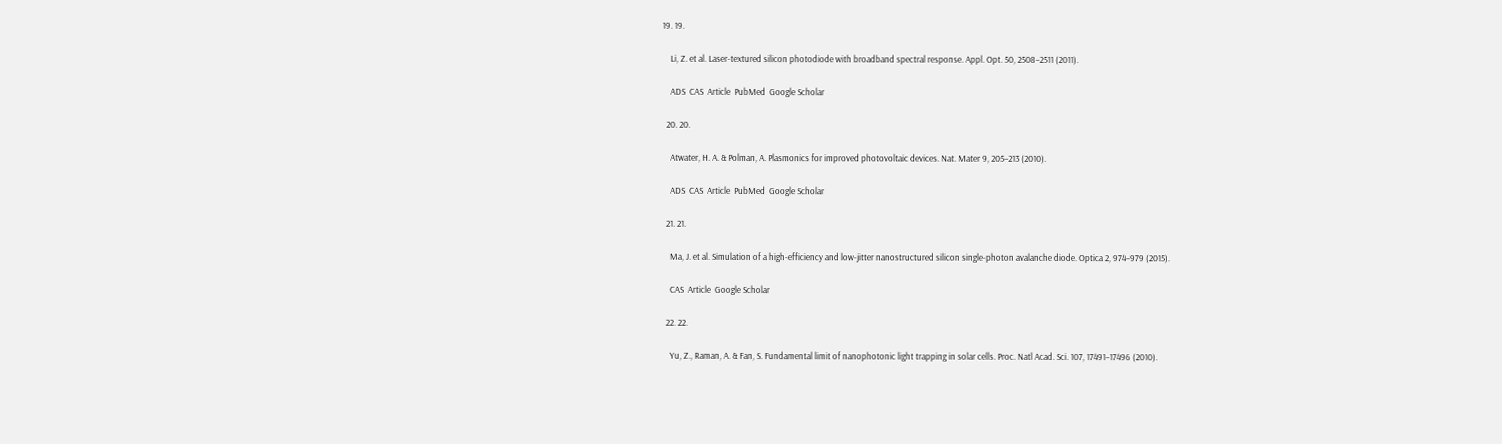19. 19.

    Li, Z. et al. Laser-textured silicon photodiode with broadband spectral response. Appl. Opt. 50, 2508–2511 (2011).

    ADS  CAS  Article  PubMed  Google Scholar

  20. 20.

    Atwater, H. A. & Polman, A. Plasmonics for improved photovoltaic devices. Nat. Mater 9, 205–213 (2010).

    ADS  CAS  Article  PubMed  Google Scholar

  21. 21.

    Ma, J. et al. Simulation of a high-efficiency and low-jitter nanostructured silicon single-photon avalanche diode. Optica 2, 974–979 (2015).

    CAS  Article  Google Scholar

  22. 22.

    Yu, Z., Raman, A. & Fan, S. Fundamental limit of nanophotonic light trapping in solar cells. Proc. Natl Acad. Sci. 107, 17491–17496 (2010).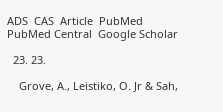ADS  CAS  Article  PubMed  PubMed Central  Google Scholar

  23. 23.

    Grove, A., Leistiko, O. Jr & Sah,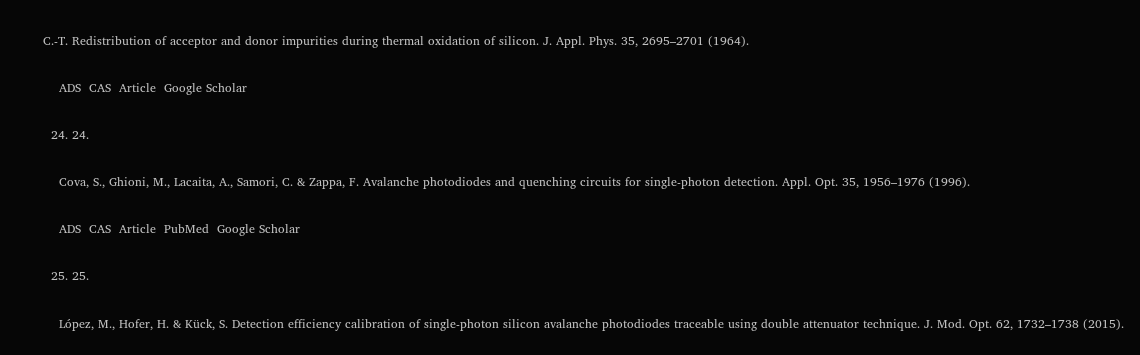C.-T. Redistribution of acceptor and donor impurities during thermal oxidation of silicon. J. Appl. Phys. 35, 2695–2701 (1964).

    ADS  CAS  Article  Google Scholar

  24. 24.

    Cova, S., Ghioni, M., Lacaita, A., Samori, C. & Zappa, F. Avalanche photodiodes and quenching circuits for single-photon detection. Appl. Opt. 35, 1956–1976 (1996).

    ADS  CAS  Article  PubMed  Google Scholar

  25. 25.

    López, M., Hofer, H. & Kück, S. Detection efficiency calibration of single-photon silicon avalanche photodiodes traceable using double attenuator technique. J. Mod. Opt. 62, 1732–1738 (2015).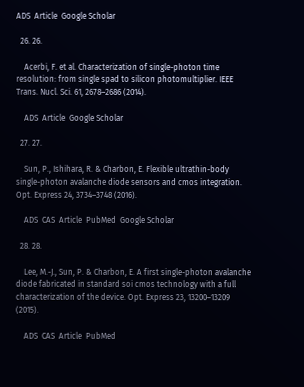ADS  Article  Google Scholar

  26. 26.

    Acerbi, F. et al. Characterization of single-photon time resolution: from single spad to silicon photomultiplier. IEEE Trans. Nucl. Sci. 61, 2678–2686 (2014).

    ADS  Article  Google Scholar

  27. 27.

    Sun, P., Ishihara, R. & Charbon, E. Flexible ultrathin-body single-photon avalanche diode sensors and cmos integration. Opt. Express 24, 3734–3748 (2016).

    ADS  CAS  Article  PubMed  Google Scholar

  28. 28.

    Lee, M.-J., Sun, P. & Charbon, E. A first single-photon avalanche diode fabricated in standard soi cmos technology with a full characterization of the device. Opt. Express 23, 13200–13209 (2015).

    ADS  CAS  Article  PubMed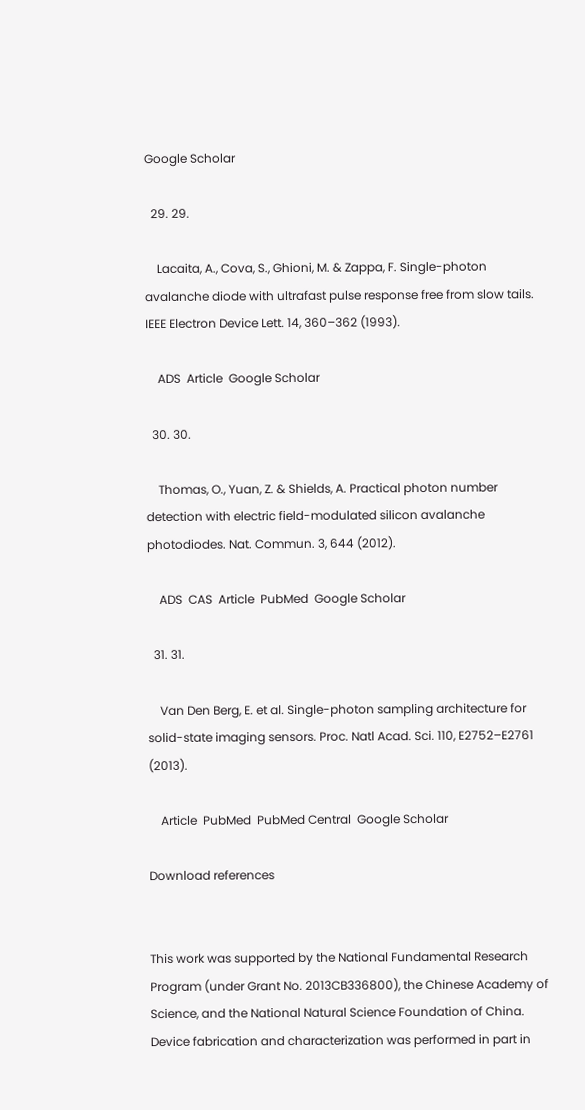Google Scholar

  29. 29.

    Lacaita, A., Cova, S., Ghioni, M. & Zappa, F. Single-photon avalanche diode with ultrafast pulse response free from slow tails. IEEE Electron Device Lett. 14, 360–362 (1993).

    ADS  Article  Google Scholar

  30. 30.

    Thomas, O., Yuan, Z. & Shields, A. Practical photon number detection with electric field-modulated silicon avalanche photodiodes. Nat. Commun. 3, 644 (2012).

    ADS  CAS  Article  PubMed  Google Scholar

  31. 31.

    Van Den Berg, E. et al. Single-photon sampling architecture for solid-state imaging sensors. Proc. Natl Acad. Sci. 110, E2752–E2761 (2013).

    Article  PubMed  PubMed Central  Google Scholar

Download references


This work was supported by the National Fundamental Research Program (under Grant No. 2013CB336800), the Chinese Academy of Science, and the National Natural Science Foundation of China. Device fabrication and characterization was performed in part in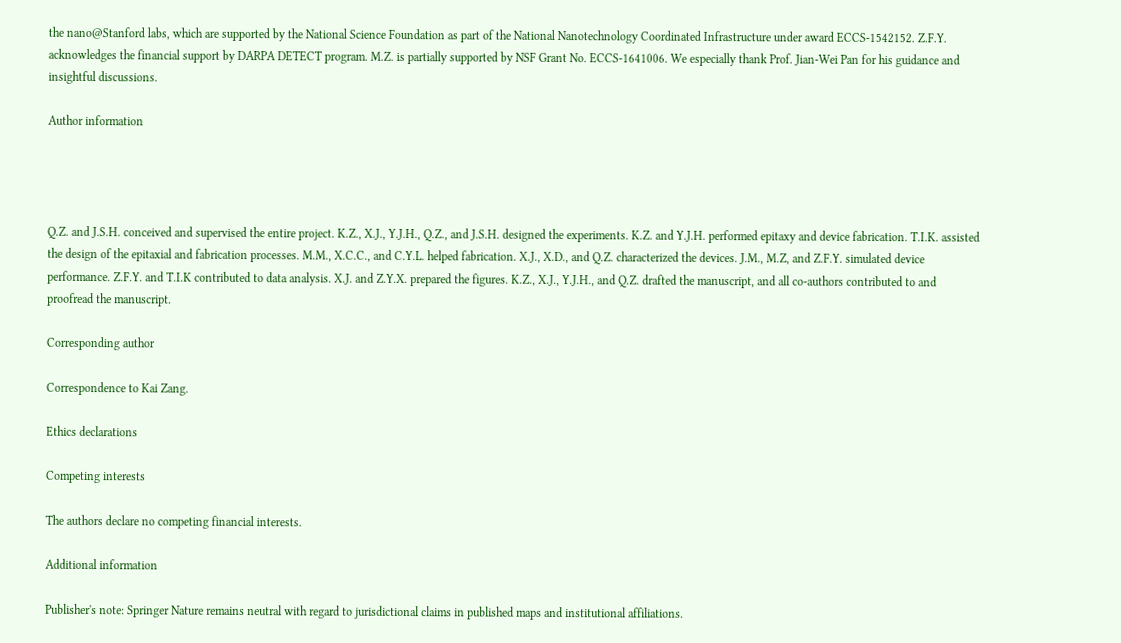the nano@Stanford labs, which are supported by the National Science Foundation as part of the National Nanotechnology Coordinated Infrastructure under award ECCS-1542152. Z.F.Y. acknowledges the financial support by DARPA DETECT program. M.Z. is partially supported by NSF Grant No. ECCS-1641006. We especially thank Prof. Jian-Wei Pan for his guidance and insightful discussions.

Author information




Q.Z. and J.S.H. conceived and supervised the entire project. K.Z., X.J., Y.J.H., Q.Z., and J.S.H. designed the experiments. K.Z. and Y.J.H. performed epitaxy and device fabrication. T.I.K. assisted the design of the epitaxial and fabrication processes. M.M., X.C.C., and C.Y.L. helped fabrication. X.J., X.D., and Q.Z. characterized the devices. J.M., M.Z, and Z.F.Y. simulated device performance. Z.F.Y. and T.I.K contributed to data analysis. X.J. and Z.Y.X. prepared the figures. K.Z., X.J., Y.J.H., and Q.Z. drafted the manuscript, and all co-authors contributed to and proofread the manuscript.

Corresponding author

Correspondence to Kai Zang.

Ethics declarations

Competing interests

The authors declare no competing financial interests.

Additional information

Publisher's note: Springer Nature remains neutral with regard to jurisdictional claims in published maps and institutional affiliations.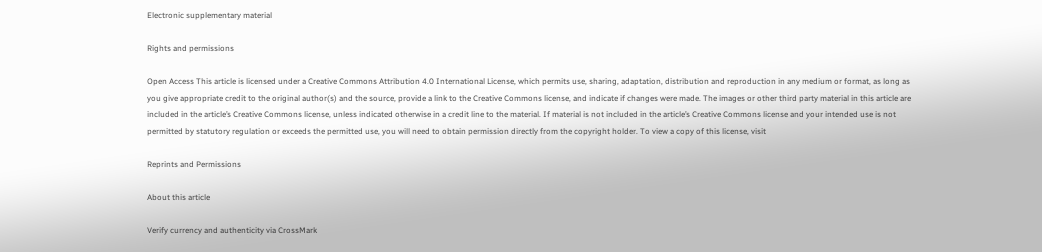Electronic supplementary material

Rights and permissions

Open Access This article is licensed under a Creative Commons Attribution 4.0 International License, which permits use, sharing, adaptation, distribution and reproduction in any medium or format, as long as you give appropriate credit to the original author(s) and the source, provide a link to the Creative Commons license, and indicate if changes were made. The images or other third party material in this article are included in the article’s Creative Commons license, unless indicated otherwise in a credit line to the material. If material is not included in the article’s Creative Commons license and your intended use is not permitted by statutory regulation or exceeds the permitted use, you will need to obtain permission directly from the copyright holder. To view a copy of this license, visit

Reprints and Permissions

About this article

Verify currency and authenticity via CrossMark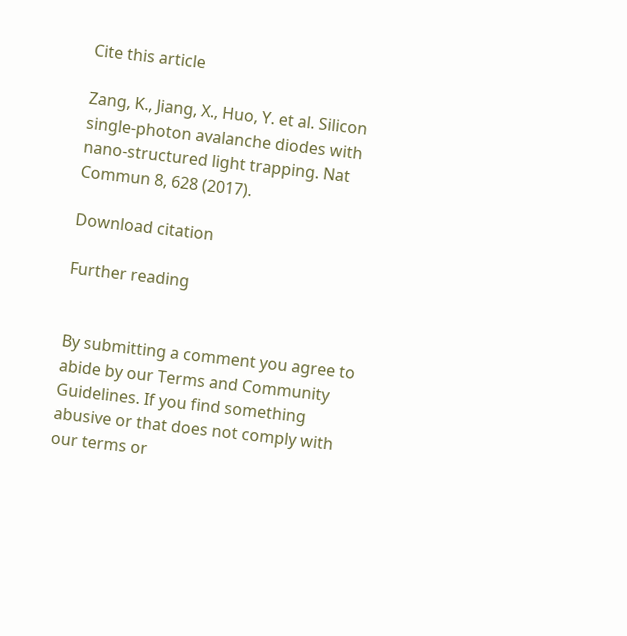Cite this article

Zang, K., Jiang, X., Huo, Y. et al. Silicon single-photon avalanche diodes with nano-structured light trapping. Nat Commun 8, 628 (2017).

Download citation

Further reading


By submitting a comment you agree to abide by our Terms and Community Guidelines. If you find something abusive or that does not comply with our terms or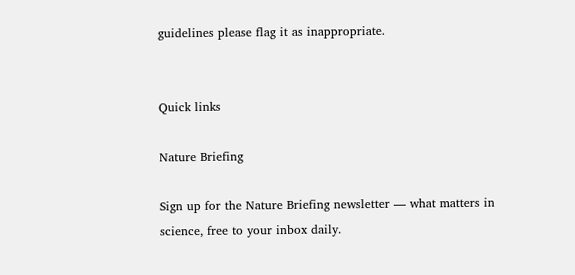guidelines please flag it as inappropriate.


Quick links

Nature Briefing

Sign up for the Nature Briefing newsletter — what matters in science, free to your inbox daily.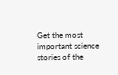Get the most important science stories of the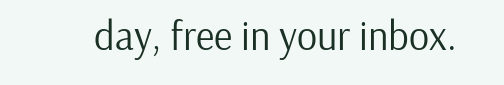day, free in your inbox.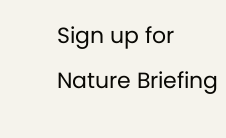Sign up for Nature Briefing